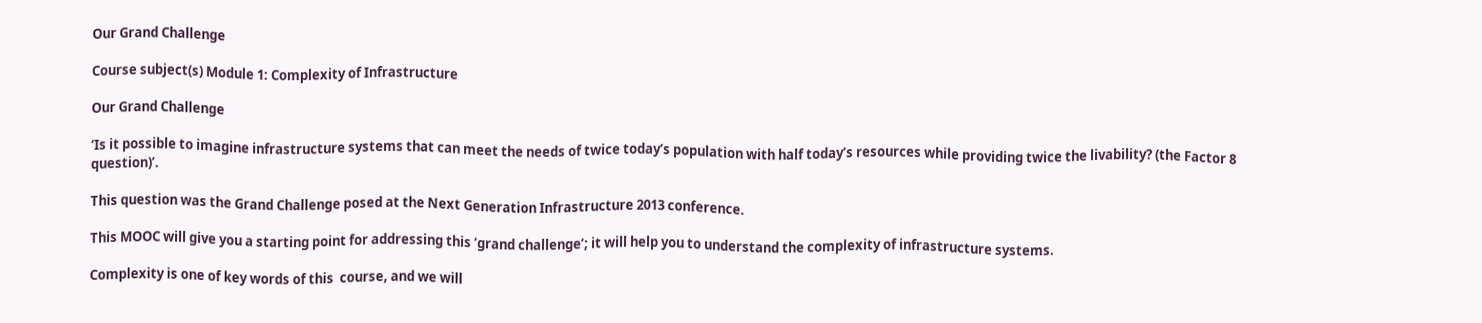Our Grand Challenge

Course subject(s) Module 1: Complexity of Infrastructure

Our Grand Challenge

‘Is it possible to imagine infrastructure systems that can meet the needs of twice today’s population with half today’s resources while providing twice the livability? (the Factor 8 question)’.

This question was the Grand Challenge posed at the Next Generation Infrastructure 2013 conference.

This MOOC will give you a starting point for addressing this ‘grand challenge’; it will help you to understand the complexity of infrastructure systems.

Complexity is one of key words of this  course, and we will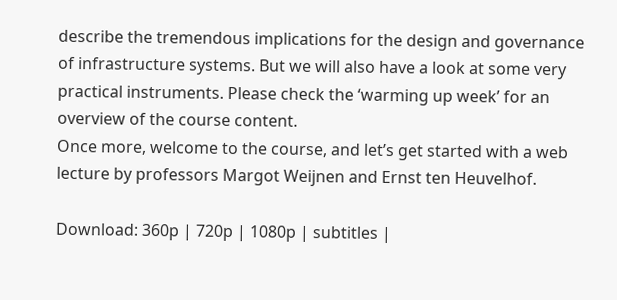describe the tremendous implications for the design and governance of infrastructure systems. But we will also have a look at some very practical instruments. Please check the ‘warming up week’ for an overview of the course content.
Once more, welcome to the course, and let’s get started with a web lecture by professors Margot Weijnen and Ernst ten Heuvelhof.

Download: 360p | 720p | 1080p | subtitles |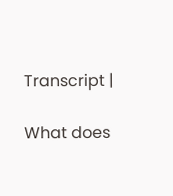Transcript |

What does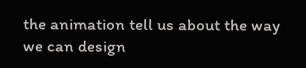the animation tell us about the way we can design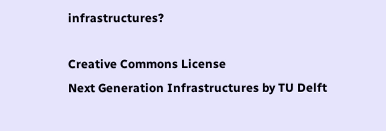infrastructures?

Creative Commons License
Next Generation Infrastructures by TU Delft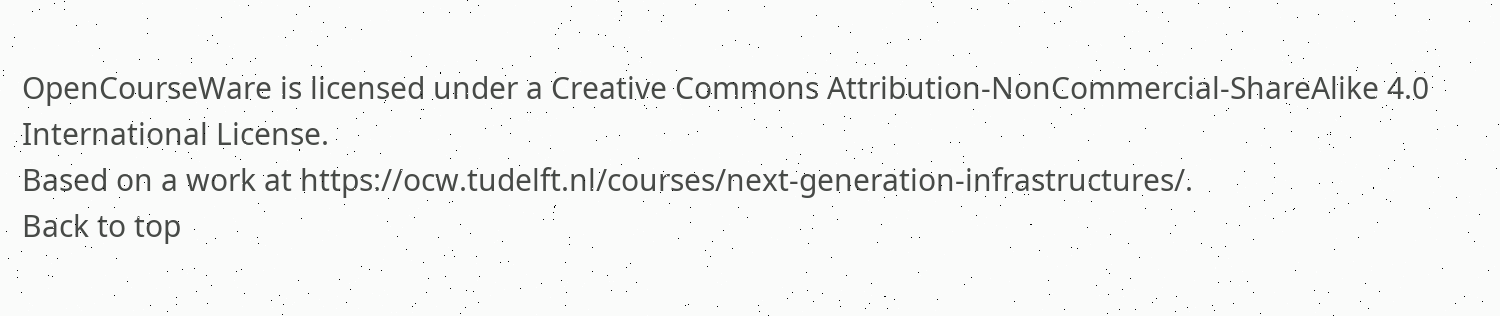OpenCourseWare is licensed under a Creative Commons Attribution-NonCommercial-ShareAlike 4.0 International License.
Based on a work at https://ocw.tudelft.nl/courses/next-generation-infrastructures/.
Back to top